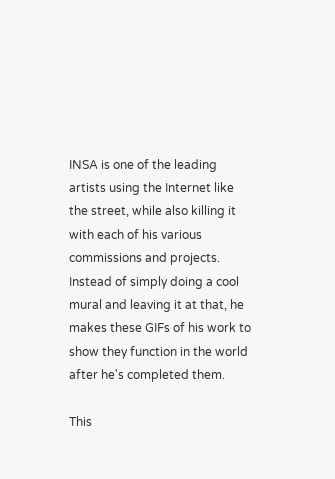INSA is one of the leading artists using the Internet like the street, while also killing it with each of his various commissions and projects. Instead of simply doing a cool mural and leaving it at that, he makes these GIFs of his work to show they function in the world after he's completed them.

This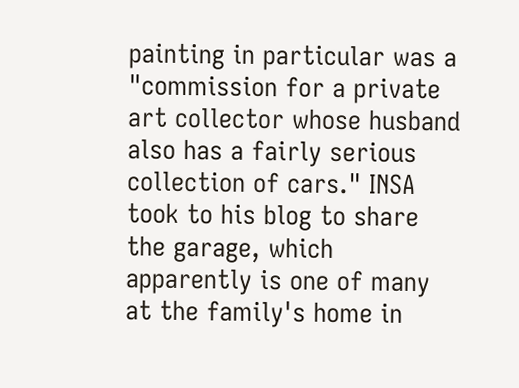painting in particular was a "commission for a private art collector whose husband also has a fairly serious collection of cars." INSA took to his blog to share the garage, which apparently is one of many at the family's home in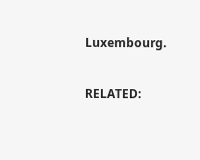Luxembourg.

RELATED: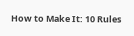How to Make It: 10 Rules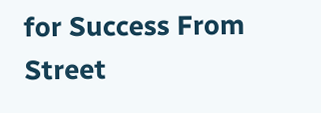for Success From Street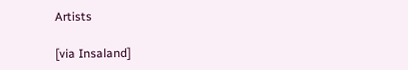Artists

[via Insaland]